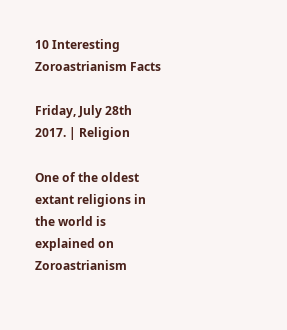10 Interesting Zoroastrianism Facts

Friday, July 28th 2017. | Religion

One of the oldest extant religions in the world is explained on Zoroastrianism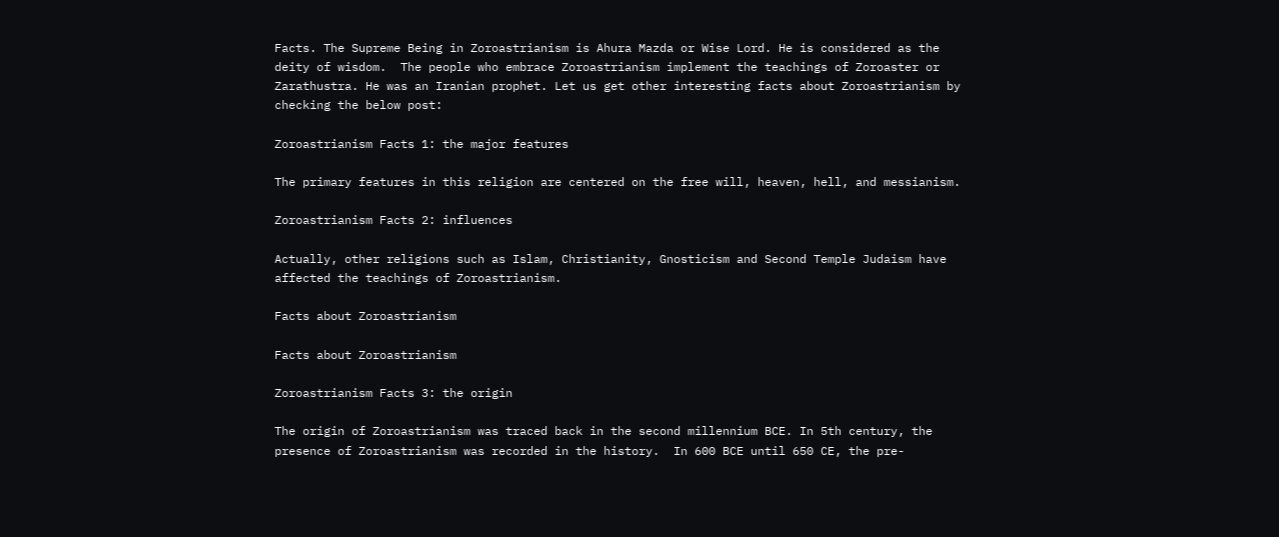Facts. The Supreme Being in Zoroastrianism is Ahura Mazda or Wise Lord. He is considered as the deity of wisdom.  The people who embrace Zoroastrianism implement the teachings of Zoroaster or Zarathustra. He was an Iranian prophet. Let us get other interesting facts about Zoroastrianism by checking the below post:

Zoroastrianism Facts 1: the major features

The primary features in this religion are centered on the free will, heaven, hell, and messianism.

Zoroastrianism Facts 2: influences

Actually, other religions such as Islam, Christianity, Gnosticism and Second Temple Judaism have affected the teachings of Zoroastrianism.

Facts about Zoroastrianism

Facts about Zoroastrianism

Zoroastrianism Facts 3: the origin

The origin of Zoroastrianism was traced back in the second millennium BCE. In 5th century, the presence of Zoroastrianism was recorded in the history.  In 600 BCE until 650 CE, the pre-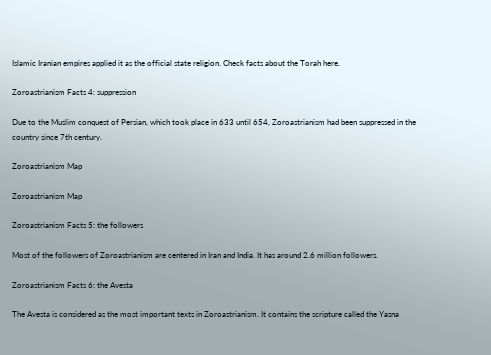Islamic Iranian empires applied it as the official state religion. Check facts about the Torah here.

Zoroastrianism Facts 4: suppression

Due to the Muslim conquest of Persian, which took place in 633 until 654, Zoroastrianism had been suppressed in the country since 7th century.

Zoroastrianism Map

Zoroastrianism Map

Zoroastrianism Facts 5: the followers

Most of the followers of Zoroastrianism are centered in Iran and India. It has around 2.6 million followers.

Zoroastrianism Facts 6: the Avesta

The Avesta is considered as the most important texts in Zoroastrianism. It contains the scripture called the Yasna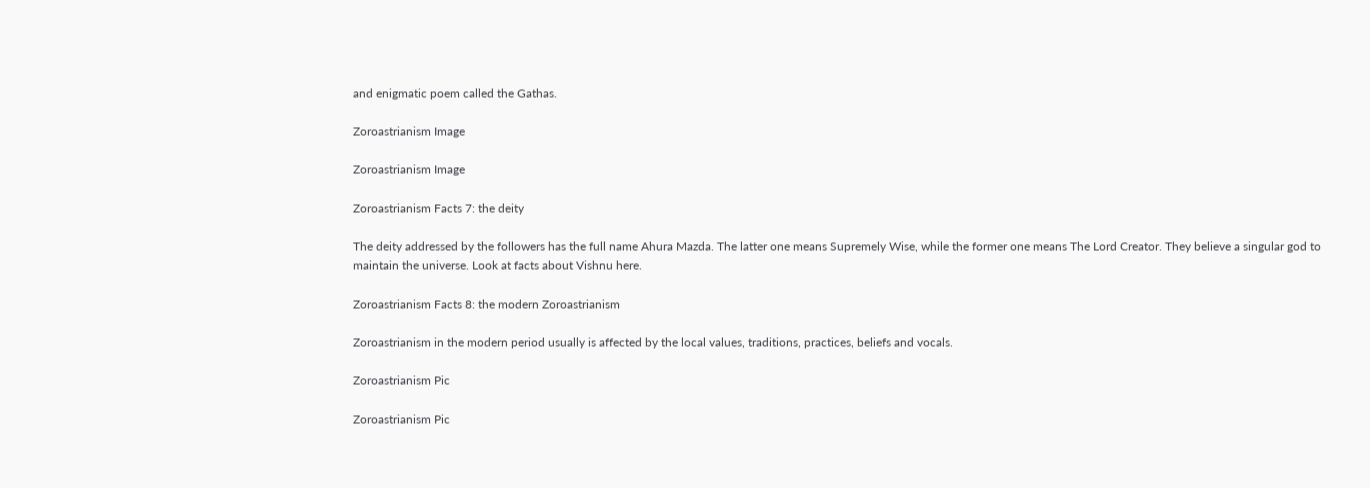and enigmatic poem called the Gathas.

Zoroastrianism Image

Zoroastrianism Image

Zoroastrianism Facts 7: the deity

The deity addressed by the followers has the full name Ahura Mazda. The latter one means Supremely Wise, while the former one means The Lord Creator. They believe a singular god to maintain the universe. Look at facts about Vishnu here.

Zoroastrianism Facts 8: the modern Zoroastrianism

Zoroastrianism in the modern period usually is affected by the local values, traditions, practices, beliefs and vocals.

Zoroastrianism Pic

Zoroastrianism Pic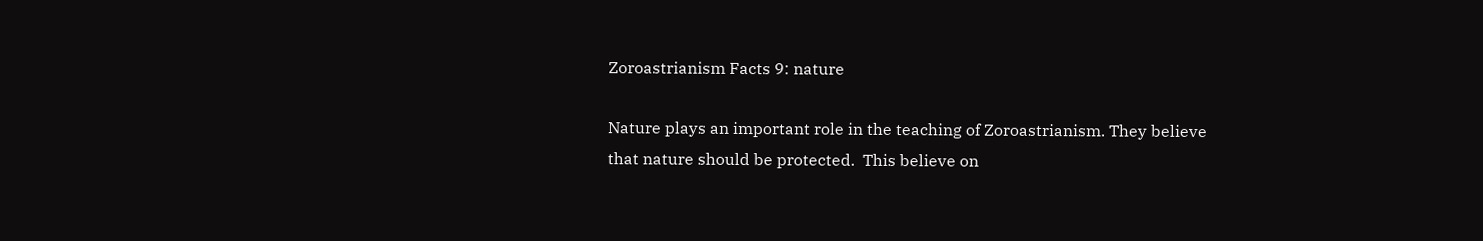Zoroastrianism Facts 9: nature

Nature plays an important role in the teaching of Zoroastrianism. They believe that nature should be protected.  This believe on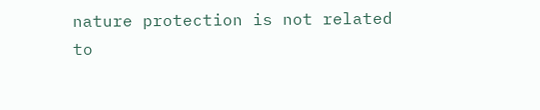nature protection is not related to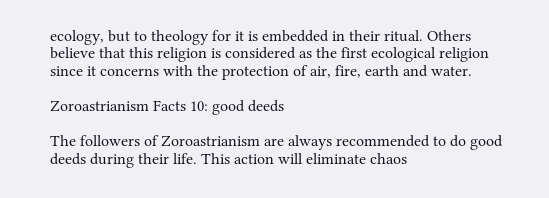ecology, but to theology for it is embedded in their ritual. Others believe that this religion is considered as the first ecological religion since it concerns with the protection of air, fire, earth and water.

Zoroastrianism Facts 10: good deeds

The followers of Zoroastrianism are always recommended to do good deeds during their life. This action will eliminate chaos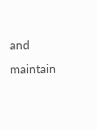and maintain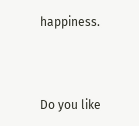happiness.



Do you like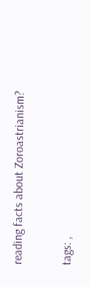reading facts about Zoroastrianism?

tags: ,